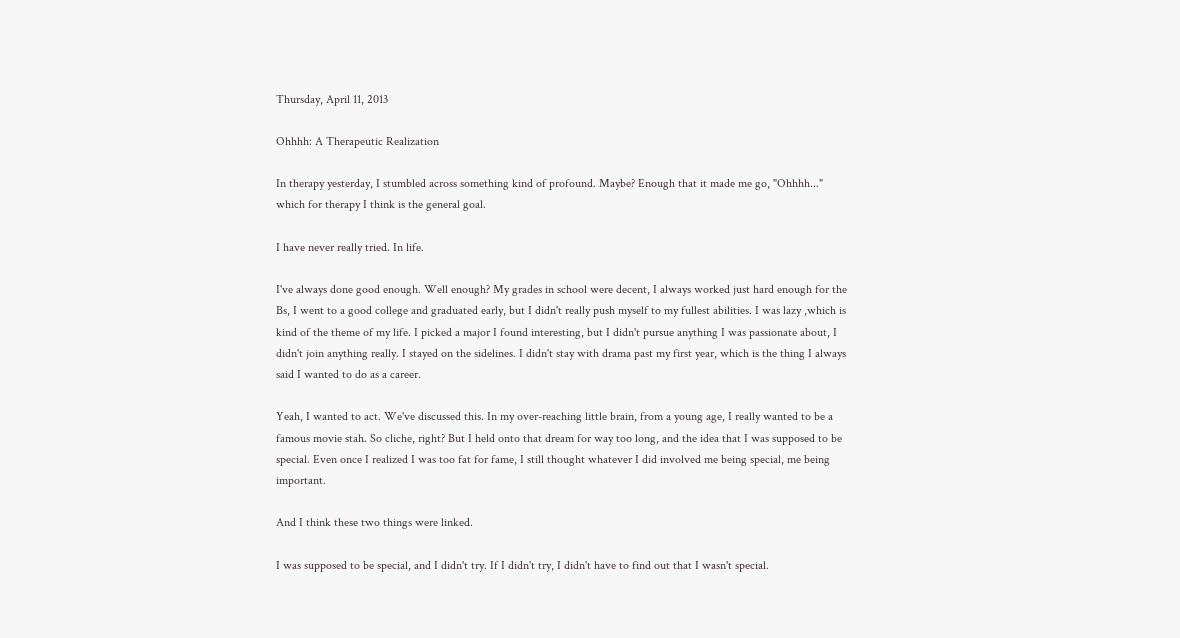Thursday, April 11, 2013

Ohhhh: A Therapeutic Realization

In therapy yesterday, I stumbled across something kind of profound. Maybe? Enough that it made me go, "Ohhhh..." which for therapy I think is the general goal.

I have never really tried. In life.

I've always done good enough. Well enough? My grades in school were decent, I always worked just hard enough for the Bs, I went to a good college and graduated early, but I didn't really push myself to my fullest abilities. I was lazy ,which is kind of the theme of my life. I picked a major I found interesting, but I didn't pursue anything I was passionate about, I didn't join anything really. I stayed on the sidelines. I didn't stay with drama past my first year, which is the thing I always said I wanted to do as a career.

Yeah, I wanted to act. We've discussed this. In my over-reaching little brain, from a young age, I really wanted to be a famous movie stah. So cliche, right? But I held onto that dream for way too long, and the idea that I was supposed to be special. Even once I realized I was too fat for fame, I still thought whatever I did involved me being special, me being important.

And I think these two things were linked.

I was supposed to be special, and I didn't try. If I didn't try, I didn't have to find out that I wasn't special.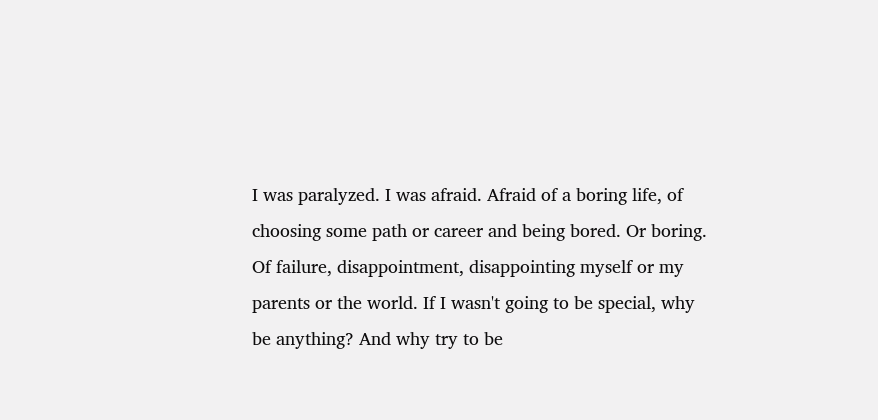I was paralyzed. I was afraid. Afraid of a boring life, of choosing some path or career and being bored. Or boring. Of failure, disappointment, disappointing myself or my parents or the world. If I wasn't going to be special, why be anything? And why try to be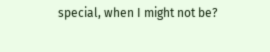special, when I might not be?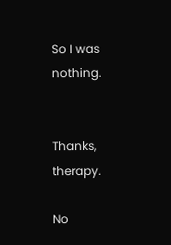So I was nothing.


Thanks, therapy.

No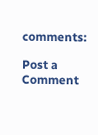comments:

Post a Comment